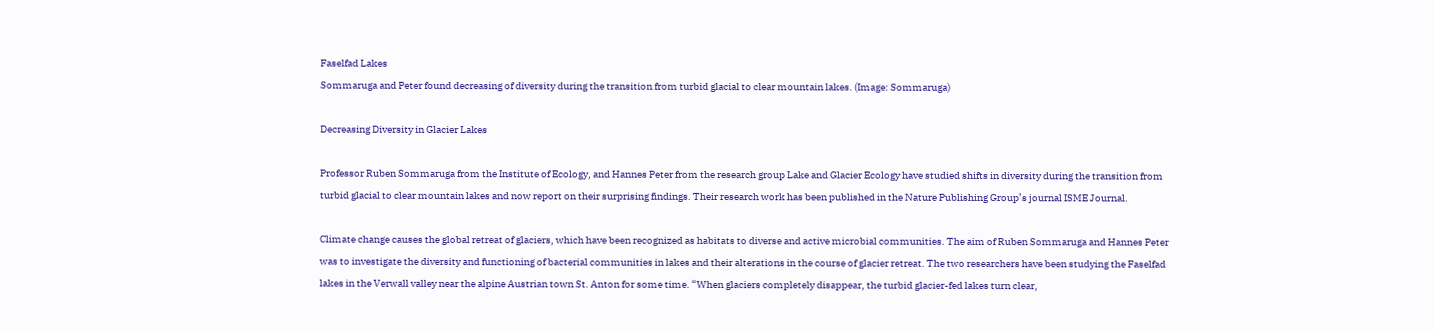Faselfad Lakes
Sommaruga and Peter found decreasing of diversity during the transition from turbid glacial to clear mountain lakes. (Image: Sommaruga)

Decreasing Diversity in Glacier Lakes

Professor Ruben Sommaruga from the Institute of Ecology, and Hannes Peter from the research group Lake and Glacier Ecology have studied shifts in diversity during the transition from turbid glacial to clear mountain lakes and now report on their surprising findings. Their research work has been published in the Nature Publishing Group’s journal ISME Journal.

Climate change causes the global retreat of glaciers, which have been recognized as habitats to diverse and active microbial communities. The aim of Ruben Sommaruga and Hannes Peter was to investigate the diversity and functioning of bacterial communities in lakes and their alterations in the course of glacier retreat. The two researchers have been studying the Faselfad lakes in the Verwall valley near the alpine Austrian town St. Anton for some time. “When glaciers completely disappear, the turbid glacier-fed lakes turn clear,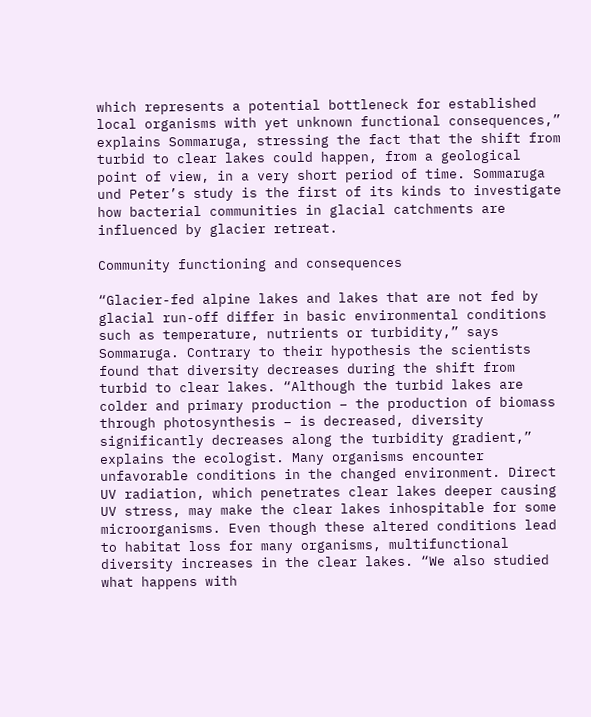which represents a potential bottleneck for established local organisms with yet unknown functional consequences,” explains Sommaruga, stressing the fact that the shift from turbid to clear lakes could happen, from a geological point of view, in a very short period of time. Sommaruga und Peter’s study is the first of its kinds to investigate how bacterial communities in glacial catchments are influenced by glacier retreat.

Community functioning and consequences

“Glacier-fed alpine lakes and lakes that are not fed by glacial run-off differ in basic environmental conditions such as temperature, nutrients or turbidity,” says Sommaruga. Contrary to their hypothesis the scientists found that diversity decreases during the shift from turbid to clear lakes. “Although the turbid lakes are colder and primary production – the production of biomass through photosynthesis – is decreased, diversity significantly decreases along the turbidity gradient,” explains the ecologist. Many organisms encounter unfavorable conditions in the changed environment. Direct UV radiation, which penetrates clear lakes deeper causing UV stress, may make the clear lakes inhospitable for some microorganisms. Even though these altered conditions lead to habitat loss for many organisms, multifunctional diversity increases in the clear lakes. “We also studied what happens with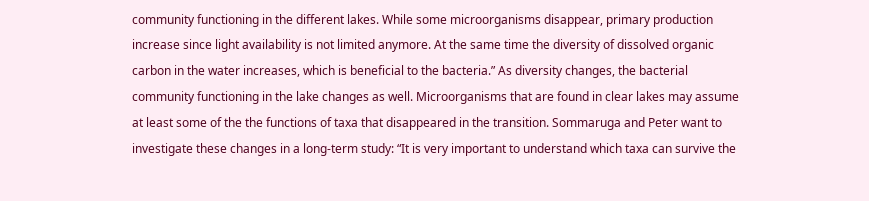community functioning in the different lakes. While some microorganisms disappear, primary production increase since light availability is not limited anymore. At the same time the diversity of dissolved organic carbon in the water increases, which is beneficial to the bacteria.” As diversity changes, the bacterial community functioning in the lake changes as well. Microorganisms that are found in clear lakes may assume at least some of the the functions of taxa that disappeared in the transition. Sommaruga and Peter want to investigate these changes in a long-term study: “It is very important to understand which taxa can survive the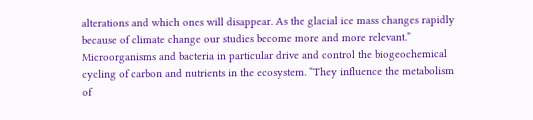alterations and which ones will disappear. As the glacial ice mass changes rapidly because of climate change our studies become more and more relevant.” Microorganisms and bacteria in particular drive and control the biogeochemical cycling of carbon and nutrients in the ecosystem. “They influence the metabolism of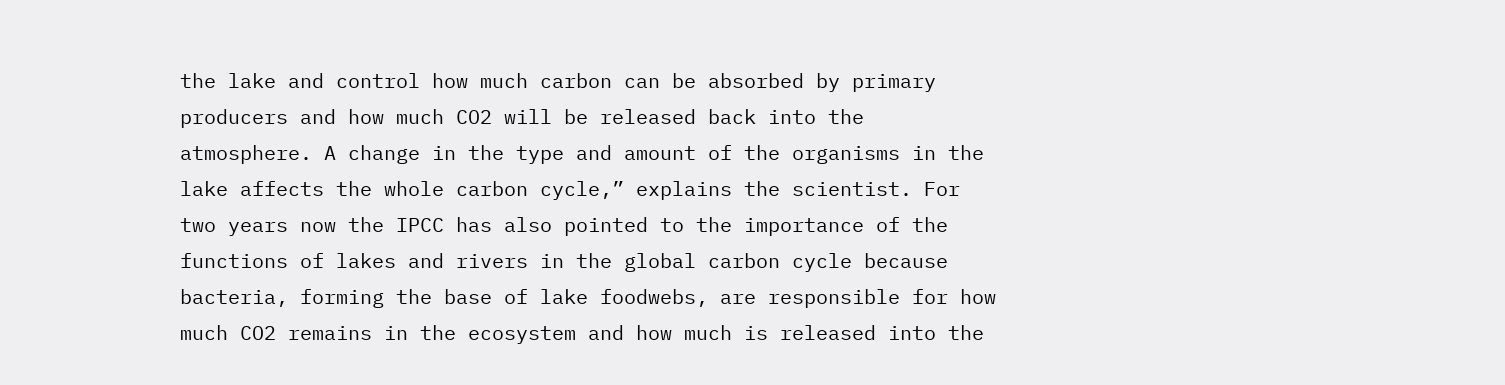the lake and control how much carbon can be absorbed by primary producers and how much CO2 will be released back into the atmosphere. A change in the type and amount of the organisms in the lake affects the whole carbon cycle,” explains the scientist. For two years now the IPCC has also pointed to the importance of the functions of lakes and rivers in the global carbon cycle because bacteria, forming the base of lake foodwebs, are responsible for how much CO2 remains in the ecosystem and how much is released into the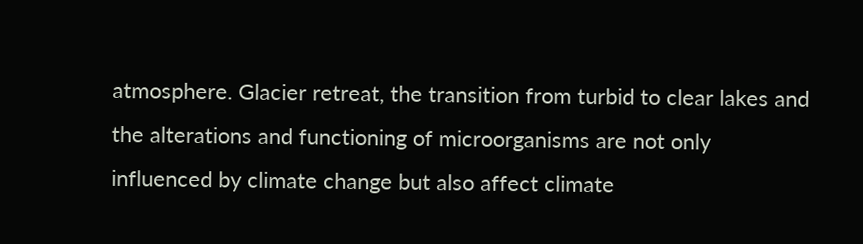atmosphere. Glacier retreat, the transition from turbid to clear lakes and the alterations and functioning of microorganisms are not only influenced by climate change but also affect climate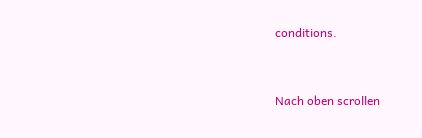conditions.


Nach oben scrollen